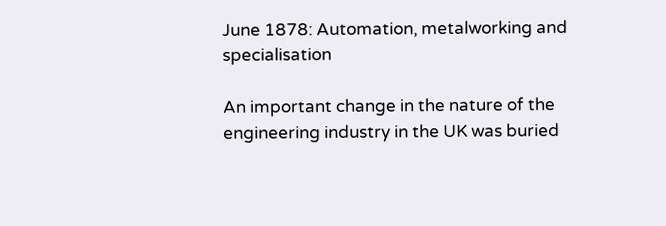June 1878: Automation, metalworking and specialisation

An important change in the nature of the engineering industry in the UK was buried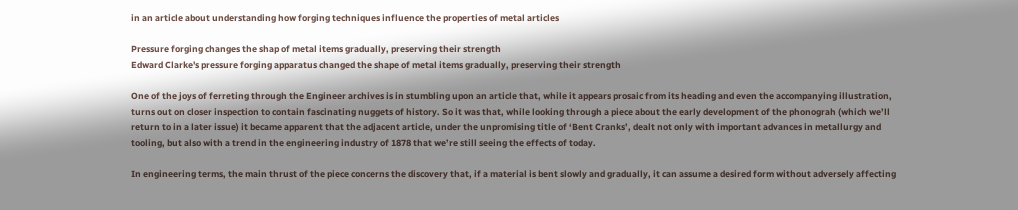in an article about understanding how forging techniques influence the properties of metal articles

Pressure forging changes the shap of metal items gradually, preserving their strength
Edward Clarke's pressure forging apparatus changed the shape of metal items gradually, preserving their strength

One of the joys of ferreting through the Engineer archives is in stumbling upon an article that, while it appears prosaic from its heading and even the accompanying illustration, turns out on closer inspection to contain fascinating nuggets of history. So it was that, while looking through a piece about the early development of the phonograh (which we’ll return to in a later issue) it became apparent that the adjacent article, under the unpromising title of ‘Bent Cranks’, dealt not only with important advances in metallurgy and tooling, but also with a trend in the engineering industry of 1878 that we’re still seeing the effects of today.

In engineering terms, the main thrust of the piece concerns the discovery that, if a material is bent slowly and gradually, it can assume a desired form without adversely affecting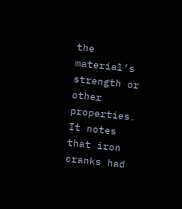the material’s strength or other properties. It notes that iron cranks had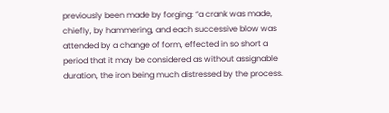previously been made by forging: “a crank was made, chiefly, by hammering, and each successive blow was attended by a change of form, effected in so short a period that it may be considered as without assignable duration, the iron being much distressed by the process.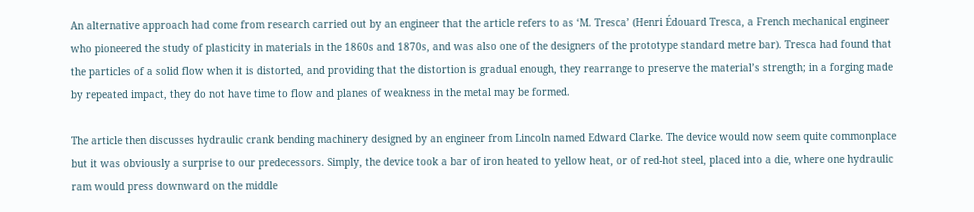An alternative approach had come from research carried out by an engineer that the article refers to as ‘M. Tresca’ (Henri Édouard Tresca, a French mechanical engineer who pioneered the study of plasticity in materials in the 1860s and 1870s, and was also one of the designers of the prototype standard metre bar). Tresca had found that the particles of a solid flow when it is distorted, and providing that the distortion is gradual enough, they rearrange to preserve the material’s strength; in a forging made by repeated impact, they do not have time to flow and planes of weakness in the metal may be formed.

The article then discusses hydraulic crank bending machinery designed by an engineer from Lincoln named Edward Clarke. The device would now seem quite commonplace but it was obviously a surprise to our predecessors. Simply, the device took a bar of iron heated to yellow heat, or of red-hot steel, placed into a die, where one hydraulic ram would press downward on the middle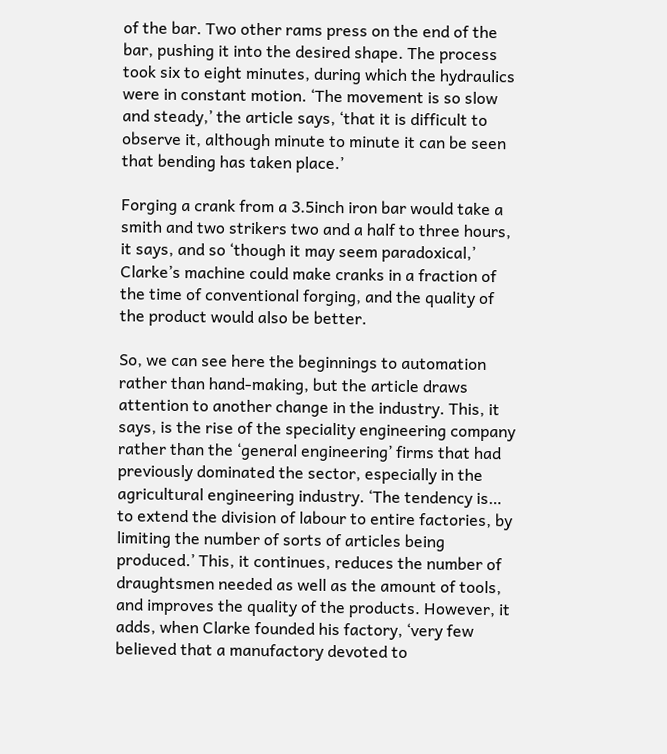of the bar. Two other rams press on the end of the bar, pushing it into the desired shape. The process took six to eight minutes, during which the hydraulics were in constant motion. ‘The movement is so slow and steady,’ the article says, ‘that it is difficult to observe it, although minute to minute it can be seen that bending has taken place.’

Forging a crank from a 3.5inch iron bar would take a smith and two strikers two and a half to three hours, it says, and so ‘though it may seem paradoxical,’ Clarke’s machine could make cranks in a fraction of the time of conventional forging, and the quality of the product would also be better.

So, we can see here the beginnings to automation rather than hand-making, but the article draws attention to another change in the industry. This, it says, is the rise of the speciality engineering company rather than the ‘general engineering’ firms that had previously dominated the sector, especially in the agricultural engineering industry. ‘The tendency is… to extend the division of labour to entire factories, by limiting the number of sorts of articles being produced.’ This, it continues, reduces the number of draughtsmen needed as well as the amount of tools, and improves the quality of the products. However, it adds, when Clarke founded his factory, ‘very few believed that a manufactory devoted to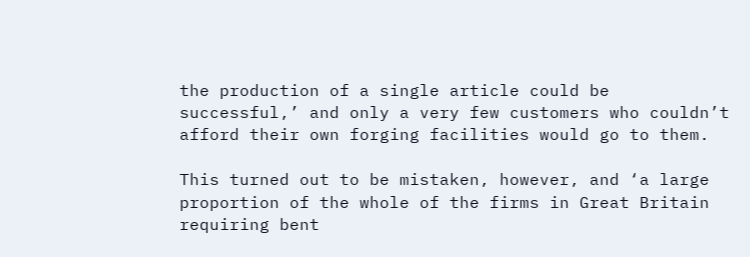the production of a single article could be successful,’ and only a very few customers who couldn’t afford their own forging facilities would go to them.

This turned out to be mistaken, however, and ‘a large proportion of the whole of the firms in Great Britain requiring bent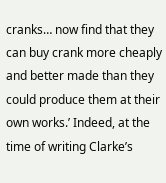cranks… now find that they can buy crank more cheaply and better made than they could produce them at their own works.’ Indeed, at the time of writing Clarke’s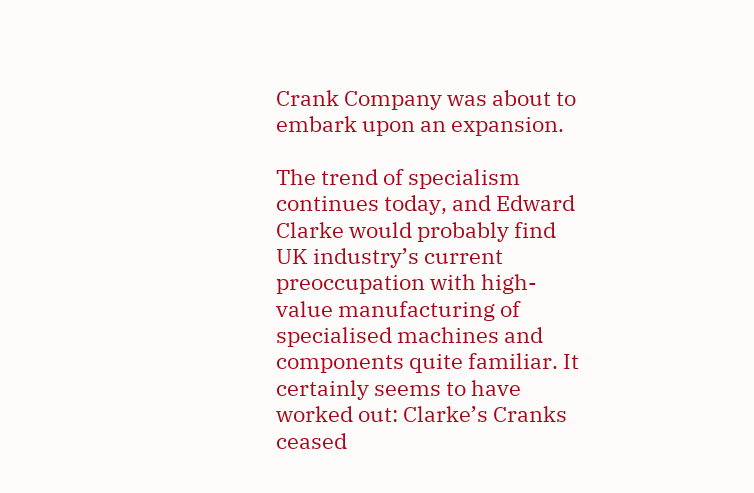Crank Company was about to embark upon an expansion.

The trend of specialism continues today, and Edward Clarke would probably find UK industry’s current preoccupation with high-value manufacturing of specialised machines and components quite familiar. It certainly seems to have worked out: Clarke’s Cranks ceased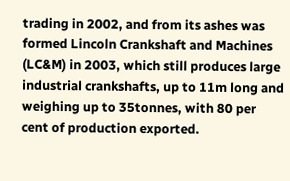trading in 2002, and from its ashes was formed Lincoln Crankshaft and Machines (LC&M) in 2003, which still produces large industrial crankshafts, up to 11m long and weighing up to 35tonnes, with 80 per cent of production exported.